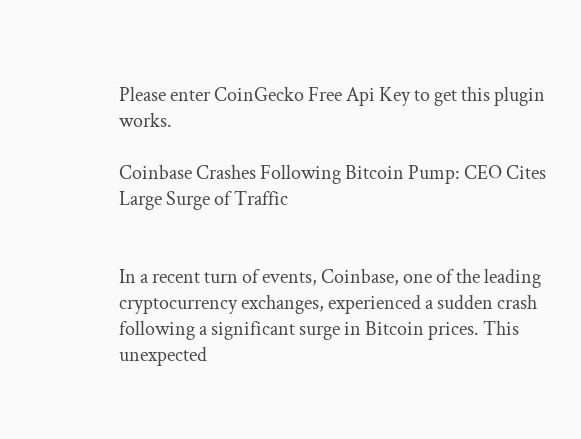Please enter CoinGecko Free Api Key to get this plugin works.

Coinbase Crashes Following Bitcoin Pump: CEO Cites Large Surge of Traffic


In a recent turn of events, Coinbase, one of the leading cryptocurrency exchanges, experienced a sudden crash following a significant surge in Bitcoin prices. This unexpected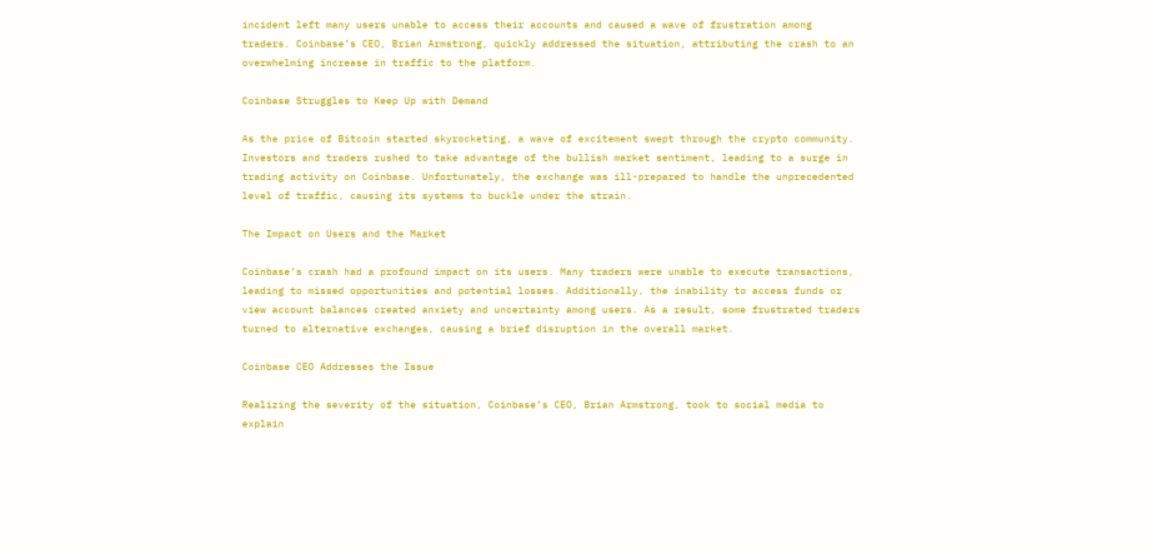incident left many users unable to access their accounts and caused a wave of frustration among traders. Coinbase’s CEO, Brian Armstrong, quickly addressed the situation, attributing the crash to an overwhelming increase in traffic to the platform.

Coinbase Struggles to Keep Up with Demand

As the price of Bitcoin started skyrocketing, a wave of excitement swept through the crypto community. Investors and traders rushed to take advantage of the bullish market sentiment, leading to a surge in trading activity on Coinbase. Unfortunately, the exchange was ill-prepared to handle the unprecedented level of traffic, causing its systems to buckle under the strain.

The Impact on Users and the Market

Coinbase’s crash had a profound impact on its users. Many traders were unable to execute transactions, leading to missed opportunities and potential losses. Additionally, the inability to access funds or view account balances created anxiety and uncertainty among users. As a result, some frustrated traders turned to alternative exchanges, causing a brief disruption in the overall market.

Coinbase CEO Addresses the Issue

Realizing the severity of the situation, Coinbase’s CEO, Brian Armstrong, took to social media to explain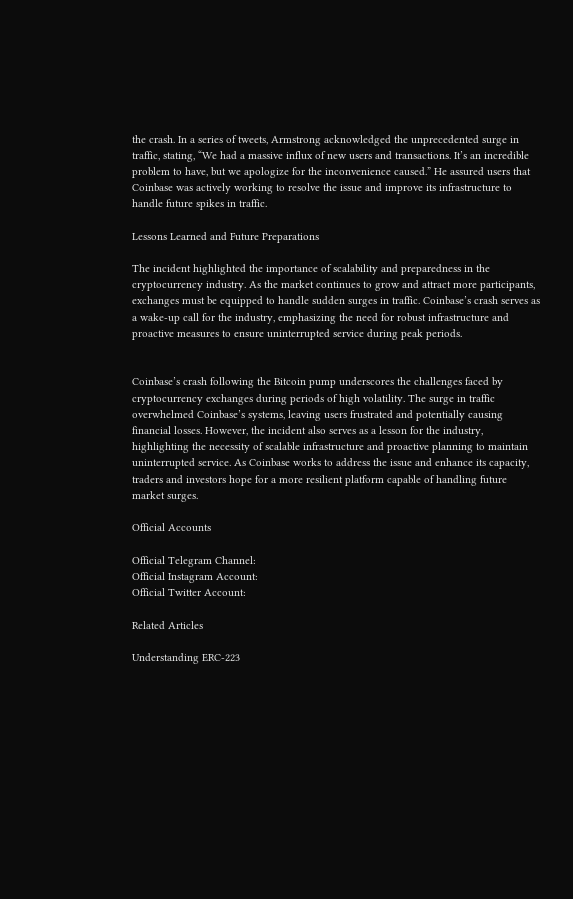the crash. In a series of tweets, Armstrong acknowledged the unprecedented surge in traffic, stating, “We had a massive influx of new users and transactions. It’s an incredible problem to have, but we apologize for the inconvenience caused.” He assured users that Coinbase was actively working to resolve the issue and improve its infrastructure to handle future spikes in traffic.

Lessons Learned and Future Preparations

The incident highlighted the importance of scalability and preparedness in the cryptocurrency industry. As the market continues to grow and attract more participants, exchanges must be equipped to handle sudden surges in traffic. Coinbase’s crash serves as a wake-up call for the industry, emphasizing the need for robust infrastructure and proactive measures to ensure uninterrupted service during peak periods.


Coinbase’s crash following the Bitcoin pump underscores the challenges faced by cryptocurrency exchanges during periods of high volatility. The surge in traffic overwhelmed Coinbase’s systems, leaving users frustrated and potentially causing financial losses. However, the incident also serves as a lesson for the industry, highlighting the necessity of scalable infrastructure and proactive planning to maintain uninterrupted service. As Coinbase works to address the issue and enhance its capacity, traders and investors hope for a more resilient platform capable of handling future market surges.

Official Accounts

Official Telegram Channel:
Official Instagram Account:
Official Twitter Account:

Related Articles

Understanding ERC-223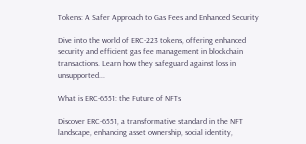Tokens: A Safer Approach to Gas Fees and Enhanced Security

Dive into the world of ERC-223 tokens, offering enhanced security and efficient gas fee management in blockchain transactions. Learn how they safeguard against loss in unsupported...

What is ERC-6551: the Future of NFTs

Discover ERC-6551, a transformative standard in the NFT landscape, enhancing asset ownership, social identity,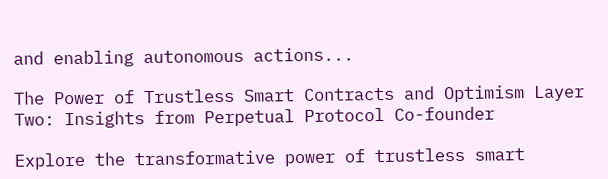and enabling autonomous actions...

The Power of Trustless Smart Contracts and Optimism Layer Two: Insights from Perpetual Protocol Co-founder

Explore the transformative power of trustless smart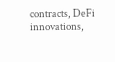contracts, DeFi innovations,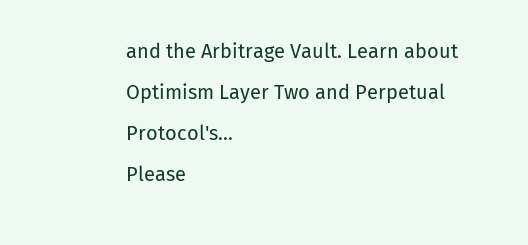and the Arbitrage Vault. Learn about Optimism Layer Two and Perpetual Protocol's...
Please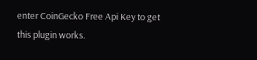enter CoinGecko Free Api Key to get this plugin works.